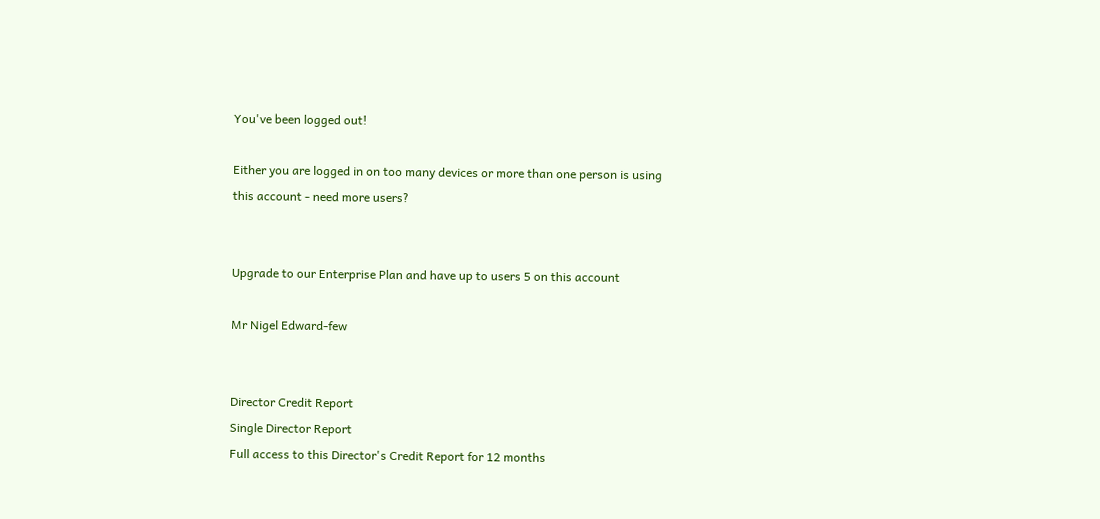You've been logged out!

Either you are logged in on too many devices or more than one person is using this account - need more users?


Upgrade to our Enterprise Plan and have up to users 5 on this account

Mr Nigel Edward-few


Director Credit Report
Single Director Report
Full access to this Director's Credit Report for 12 months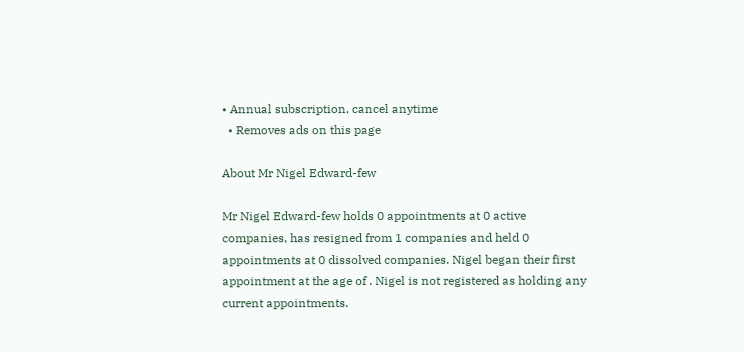• Annual subscription, cancel anytime
  • Removes ads on this page

About Mr Nigel Edward-few

Mr Nigel Edward-few holds 0 appointments at 0 active companies, has resigned from 1 companies and held 0 appointments at 0 dissolved companies. Nigel began their first appointment at the age of . Nigel is not registered as holding any current appointments.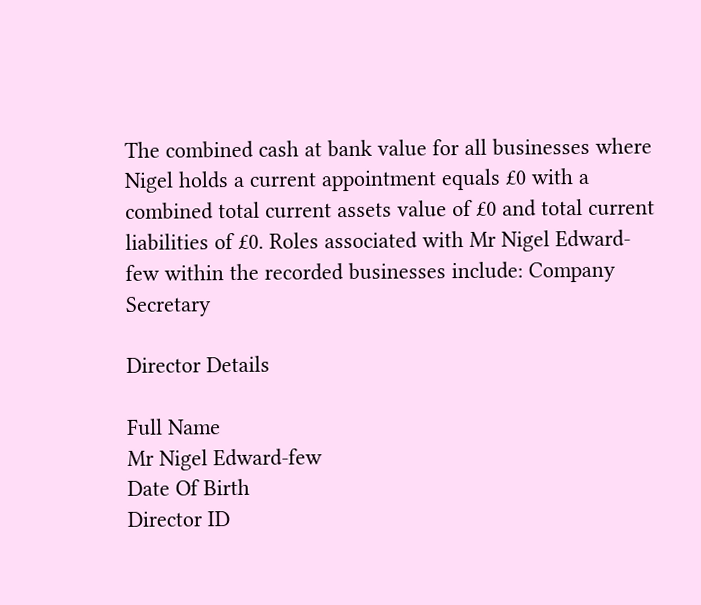The combined cash at bank value for all businesses where Nigel holds a current appointment equals £0 with a combined total current assets value of £0 and total current liabilities of £0. Roles associated with Mr Nigel Edward-few within the recorded businesses include: Company Secretary

Director Details

Full Name
Mr Nigel Edward-few
Date Of Birth
Director ID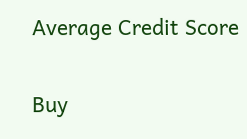Average Credit Score

Buy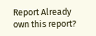Report Already own this report?